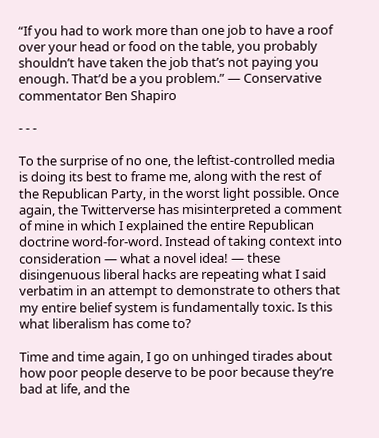“If you had to work more than one job to have a roof over your head or food on the table, you probably shouldn’t have taken the job that’s not paying you enough. That’d be a you problem.” — Conservative commentator Ben Shapiro

- - -

To the surprise of no one, the leftist-controlled media is doing its best to frame me, along with the rest of the Republican Party, in the worst light possible. Once again, the Twitterverse has misinterpreted a comment of mine in which I explained the entire Republican doctrine word-for-word. Instead of taking context into consideration — what a novel idea! — these disingenuous liberal hacks are repeating what I said verbatim in an attempt to demonstrate to others that my entire belief system is fundamentally toxic. Is this what liberalism has come to?

Time and time again, I go on unhinged tirades about how poor people deserve to be poor because they’re bad at life, and the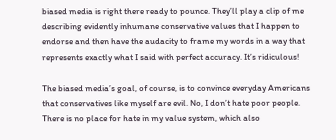biased media is right there ready to pounce. They’ll play a clip of me describing evidently inhumane conservative values that I happen to endorse and then have the audacity to frame my words in a way that represents exactly what I said with perfect accuracy. It’s ridiculous!

The biased media’s goal, of course, is to convince everyday Americans that conservatives like myself are evil. No, I don’t hate poor people. There is no place for hate in my value system, which also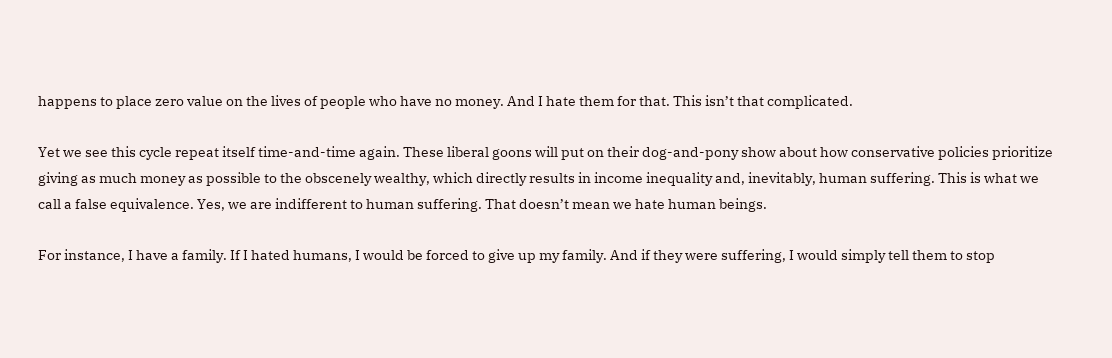happens to place zero value on the lives of people who have no money. And I hate them for that. This isn’t that complicated.

Yet we see this cycle repeat itself time-and-time again. These liberal goons will put on their dog-and-pony show about how conservative policies prioritize giving as much money as possible to the obscenely wealthy, which directly results in income inequality and, inevitably, human suffering. This is what we call a false equivalence. Yes, we are indifferent to human suffering. That doesn’t mean we hate human beings.

For instance, I have a family. If I hated humans, I would be forced to give up my family. And if they were suffering, I would simply tell them to stop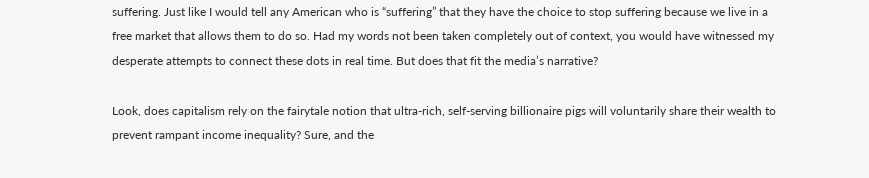suffering. Just like I would tell any American who is “suffering” that they have the choice to stop suffering because we live in a free market that allows them to do so. Had my words not been taken completely out of context, you would have witnessed my desperate attempts to connect these dots in real time. But does that fit the media’s narrative?

Look, does capitalism rely on the fairytale notion that ultra-rich, self-serving billionaire pigs will voluntarily share their wealth to prevent rampant income inequality? Sure, and the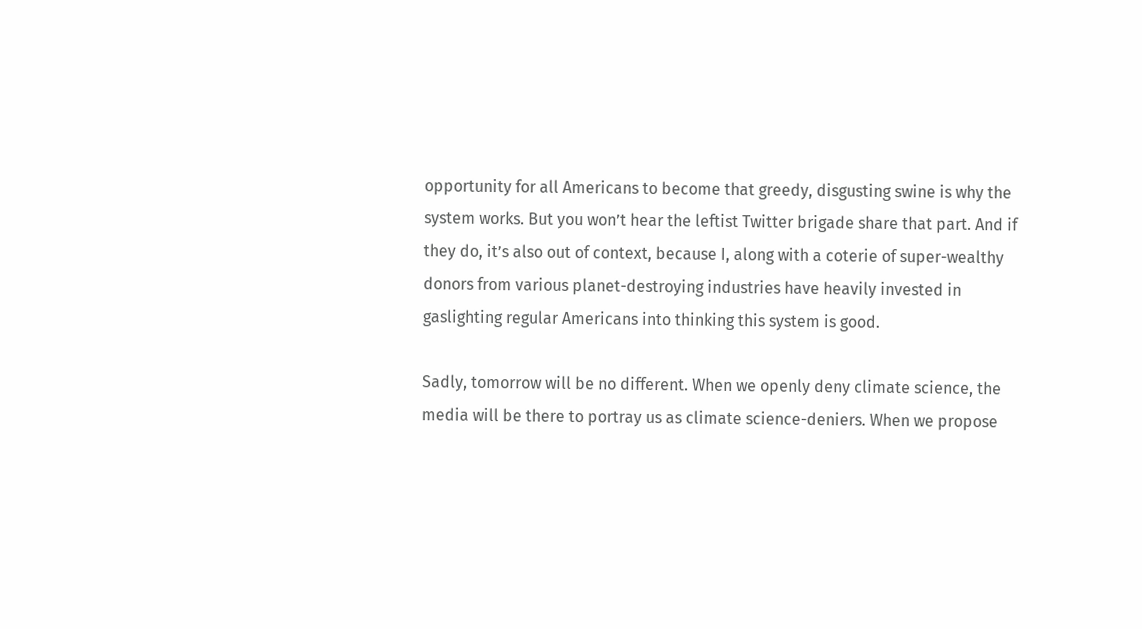opportunity for all Americans to become that greedy, disgusting swine is why the system works. But you won’t hear the leftist Twitter brigade share that part. And if they do, it’s also out of context, because I, along with a coterie of super-wealthy donors from various planet-destroying industries have heavily invested in gaslighting regular Americans into thinking this system is good.

Sadly, tomorrow will be no different. When we openly deny climate science, the media will be there to portray us as climate science-deniers. When we propose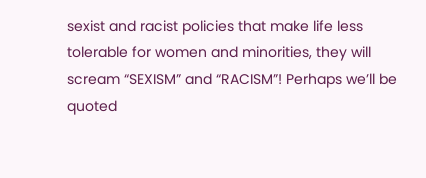sexist and racist policies that make life less tolerable for women and minorities, they will scream “SEXISM” and “RACISM”! Perhaps we’ll be quoted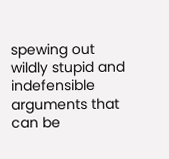spewing out wildly stupid and indefensible arguments that can be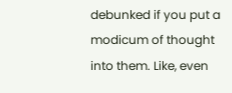debunked if you put a modicum of thought into them. Like, even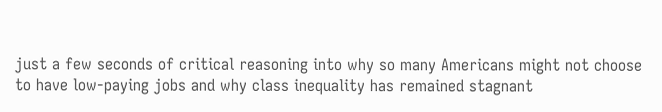just a few seconds of critical reasoning into why so many Americans might not choose to have low-paying jobs and why class inequality has remained stagnant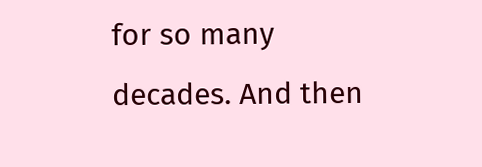for so many decades. And then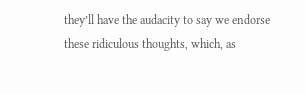they’ll have the audacity to say we endorse these ridiculous thoughts, which, as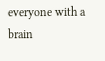everyone with a brain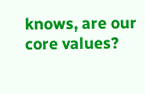knows, are our core values?